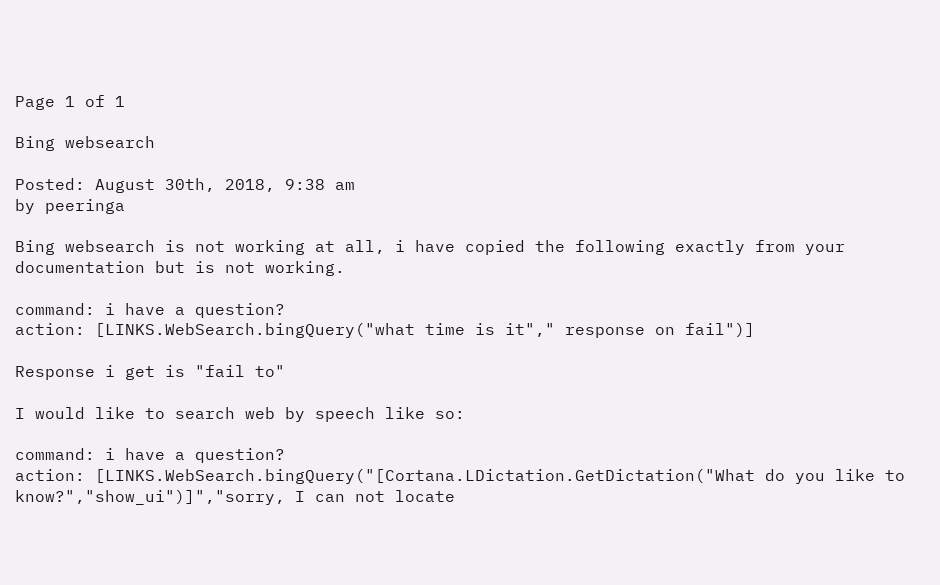Page 1 of 1

Bing websearch

Posted: August 30th, 2018, 9:38 am
by peeringa

Bing websearch is not working at all, i have copied the following exactly from your documentation but is not working.

command: i have a question?
action: [LINKS.WebSearch.bingQuery("what time is it"," response on fail")]

Response i get is "fail to"

I would like to search web by speech like so:

command: i have a question?
action: [LINKS.WebSearch.bingQuery("[Cortana.LDictation.GetDictation("What do you like to know?","show_ui")]","sorry, I can not locate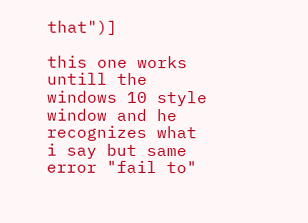that")]

this one works untill the windows 10 style window and he recognizes what i say but same error "fail to"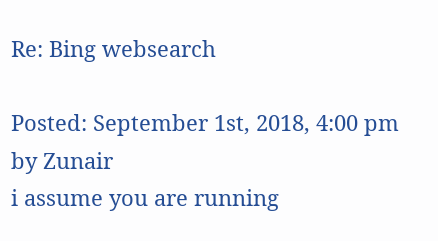Re: Bing websearch

Posted: September 1st, 2018, 4:00 pm
by Zunair
i assume you are running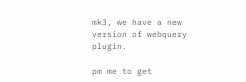mk3, we have a new version of webquery plugin.

pm me to get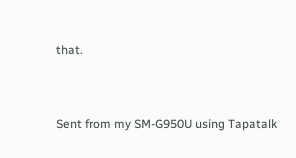that.


Sent from my SM-G950U using Tapatalk